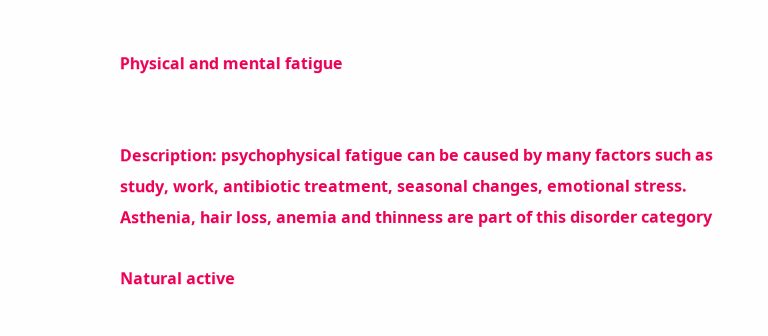Physical and mental fatigue


Description: psychophysical fatigue can be caused by many factors such as study, work, antibiotic treatment, seasonal changes, emotional stress. Asthenia, hair loss, anemia and thinness are part of this disorder category

Natural active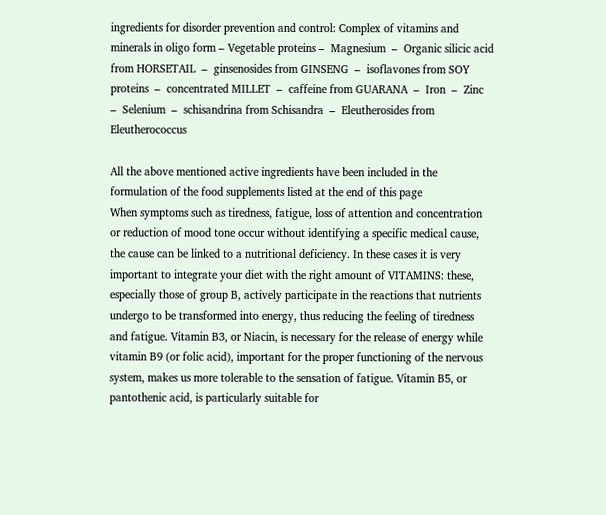ingredients for disorder prevention and control: Complex of vitamins and minerals in oligo form – Vegetable proteins –  Magnesium  –  Organic silicic acid from HORSETAIL  –  ginsenosides from GINSENG  –  isoflavones from SOY proteins  –  concentrated MILLET  –  caffeine from GUARANA  –  Iron  –  Zinc  –  Selenium  –  schisandrina from Schisandra  –  Eleutherosides from Eleutherococcus

All the above mentioned active ingredients have been included in the formulation of the food supplements listed at the end of this page
When symptoms such as tiredness, fatigue, loss of attention and concentration or reduction of mood tone occur without identifying a specific medical cause, the cause can be linked to a nutritional deficiency. In these cases it is very important to integrate your diet with the right amount of VITAMINS: these, especially those of group B, actively participate in the reactions that nutrients undergo to be transformed into energy, thus reducing the feeling of tiredness and fatigue. Vitamin B3, or Niacin, is necessary for the release of energy while vitamin B9 (or folic acid), important for the proper functioning of the nervous system, makes us more tolerable to the sensation of fatigue. Vitamin B5, or pantothenic acid, is particularly suitable for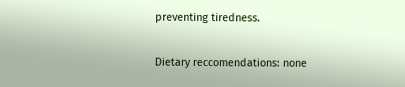preventing tiredness.

Dietary reccomendations: none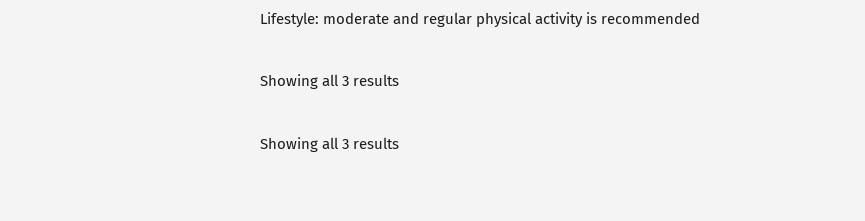Lifestyle: moderate and regular physical activity is recommended

Showing all 3 results

Showing all 3 results